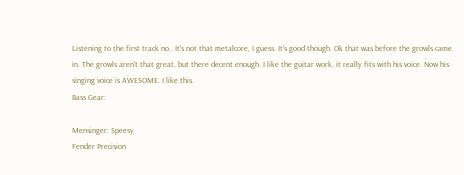Listening to the first track no.. It's not that metalcore, I guess. It's good though. Ok that was before the growls came in. The growls aren't that great, but there decent enough. I like the guitar work, it really fits with his voice. Now his singing voice is AWESOME. I like this.
Bass Gear:

Mensinger: Speesy
Fender Precision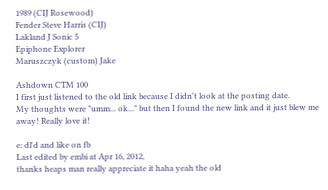1989 (CIJ Rosewood)
Fender Steve Harris (CIJ)
Lakland J Sonic 5
Epiphone Explorer
Maruszczyk (custom) Jake

Ashdown CTM 100
I first just listened to the old link because I didn't look at the posting date.
My thoughts were "umm... ok..." but then I found the new link and it just blew me away! Really love it!

e: dl'd and like on fb
Last edited by embi at Apr 16, 2012,
thanks heaps man really appreciate it haha yeah the old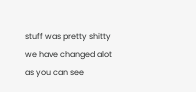stuff was pretty shitty we have changed alot as you can see